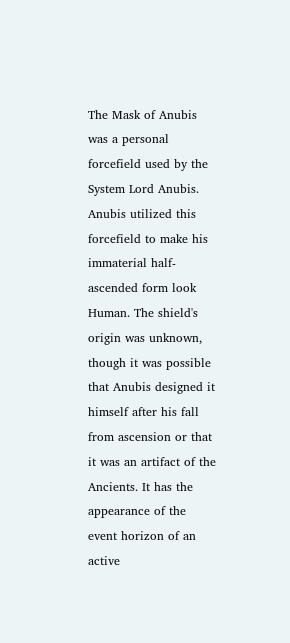The Mask of Anubis was a personal forcefield used by the System Lord Anubis. Anubis utilized this forcefield to make his immaterial half-ascended form look Human. The shield's origin was unknown, though it was possible that Anubis designed it himself after his fall from ascension or that it was an artifact of the Ancients. It has the appearance of the event horizon of an active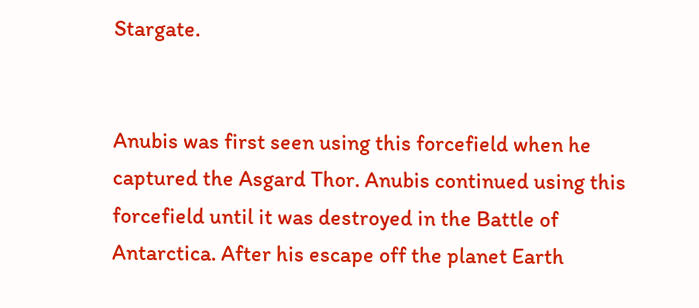Stargate.


Anubis was first seen using this forcefield when he captured the Asgard Thor. Anubis continued using this forcefield until it was destroyed in the Battle of Antarctica. After his escape off the planet Earth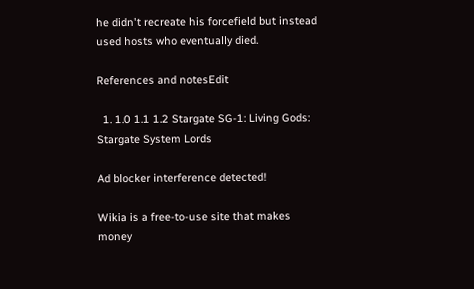he didn't recreate his forcefield but instead used hosts who eventually died.

References and notesEdit

  1. 1.0 1.1 1.2 Stargate SG-1: Living Gods: Stargate System Lords

Ad blocker interference detected!

Wikia is a free-to-use site that makes money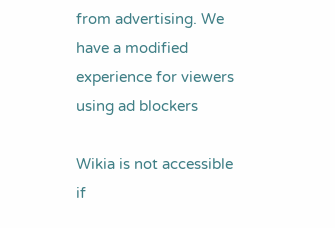from advertising. We have a modified experience for viewers using ad blockers

Wikia is not accessible if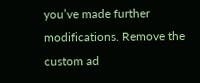you’ve made further modifications. Remove the custom ad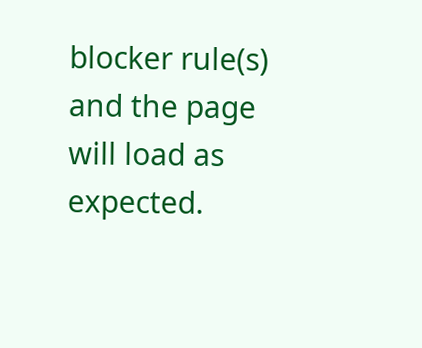blocker rule(s) and the page will load as expected.